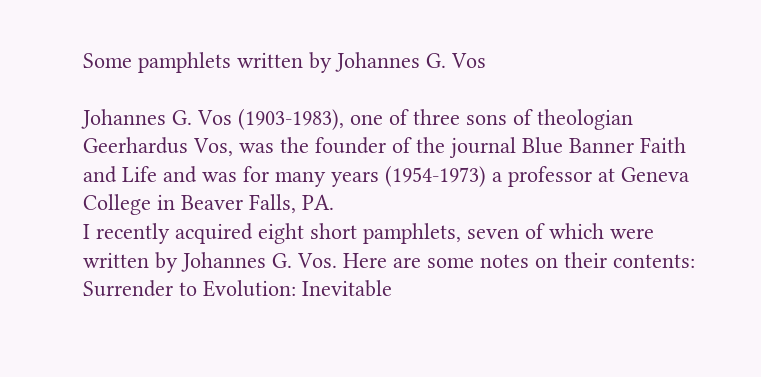Some pamphlets written by Johannes G. Vos

Johannes G. Vos (1903-1983), one of three sons of theologian Geerhardus Vos, was the founder of the journal Blue Banner Faith and Life and was for many years (1954-1973) a professor at Geneva College in Beaver Falls, PA.
I recently acquired eight short pamphlets, seven of which were written by Johannes G. Vos. Here are some notes on their contents:
Surrender to Evolution: Inevitable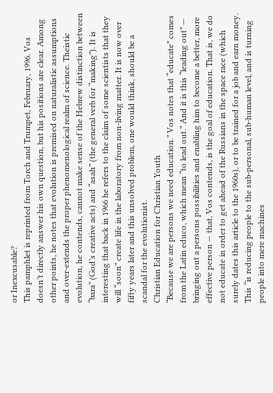or Inexcusable?
This pamphlet is reprinted from Torch and Trumpet, February, 1996. Vos doesn’t directly answer his own question, but his positions are clear. Among other points, he notes that evolution is premised on naturalistic assumptions and over-extends the proper phenomenological realm of science. Theistic evolution, he contends, cannot make sense of the Hebrew distinction between “bara” (God’s creative acts) and “asah” (the general verb for “making”). It is interesting that back in 1966 he refers to the claim of some scientists that they will “soon” create life in the laboratory from non-living matter. It is now over fifty years later and this unsolved problem, one would think, should be a scandal for the evolutionist.
Christian Education for Christian Youth
“Because we are persons we need education.” Vos notes that “educate” comes from the Latin educo, which mean “to lead out.” And it is this “leading out” — bringing out a persons possibilities and enabling him to become a better, more effective person — that, Vos contends, is the goal of education. That is, we do not educate in order to get ahead of the Russians in the space race (which surely dates this article to the 1960s), or to be trained for a job and earn money. This “is reducing people to the sub-personal, sub-human level, and is turning people into mere machines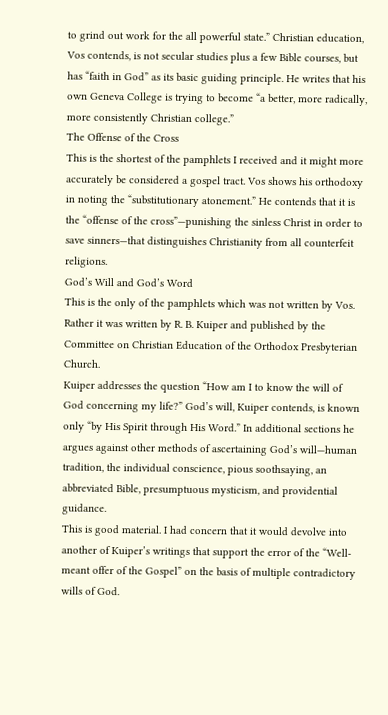to grind out work for the all powerful state.” Christian education, Vos contends, is not secular studies plus a few Bible courses, but has “faith in God” as its basic guiding principle. He writes that his own Geneva College is trying to become “a better, more radically, more consistently Christian college.”
The Offense of the Cross
This is the shortest of the pamphlets I received and it might more accurately be considered a gospel tract. Vos shows his orthodoxy in noting the “substitutionary atonement.” He contends that it is the “offense of the cross”—punishing the sinless Christ in order to save sinners—that distinguishes Christianity from all counterfeit religions.
God’s Will and God’s Word
This is the only of the pamphlets which was not written by Vos. Rather it was written by R. B. Kuiper and published by the Committee on Christian Education of the Orthodox Presbyterian Church.
Kuiper addresses the question “How am I to know the will of God concerning my life?” God’s will, Kuiper contends, is known only “by His Spirit through His Word.” In additional sections he argues against other methods of ascertaining God’s will—human tradition, the individual conscience, pious soothsaying, an abbreviated Bible, presumptuous mysticism, and providential guidance.
This is good material. I had concern that it would devolve into another of Kuiper’s writings that support the error of the “Well-meant offer of the Gospel” on the basis of multiple contradictory wills of God.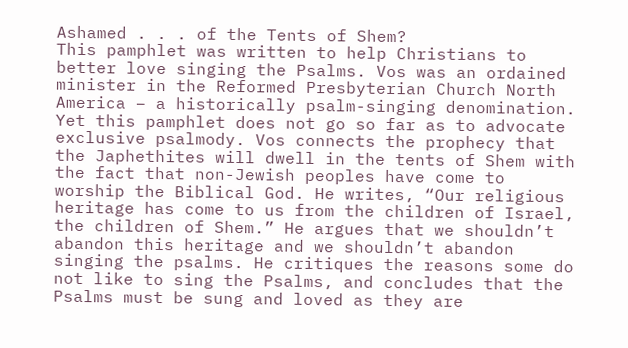Ashamed . . . of the Tents of Shem?
This pamphlet was written to help Christians to better love singing the Psalms. Vos was an ordained minister in the Reformed Presbyterian Church North America – a historically psalm-singing denomination. Yet this pamphlet does not go so far as to advocate exclusive psalmody. Vos connects the prophecy that the Japhethites will dwell in the tents of Shem with the fact that non-Jewish peoples have come to worship the Biblical God. He writes, “Our religious heritage has come to us from the children of Israel, the children of Shem.” He argues that we shouldn’t abandon this heritage and we shouldn’t abandon singing the psalms. He critiques the reasons some do not like to sing the Psalms, and concludes that the Psalms must be sung and loved as they are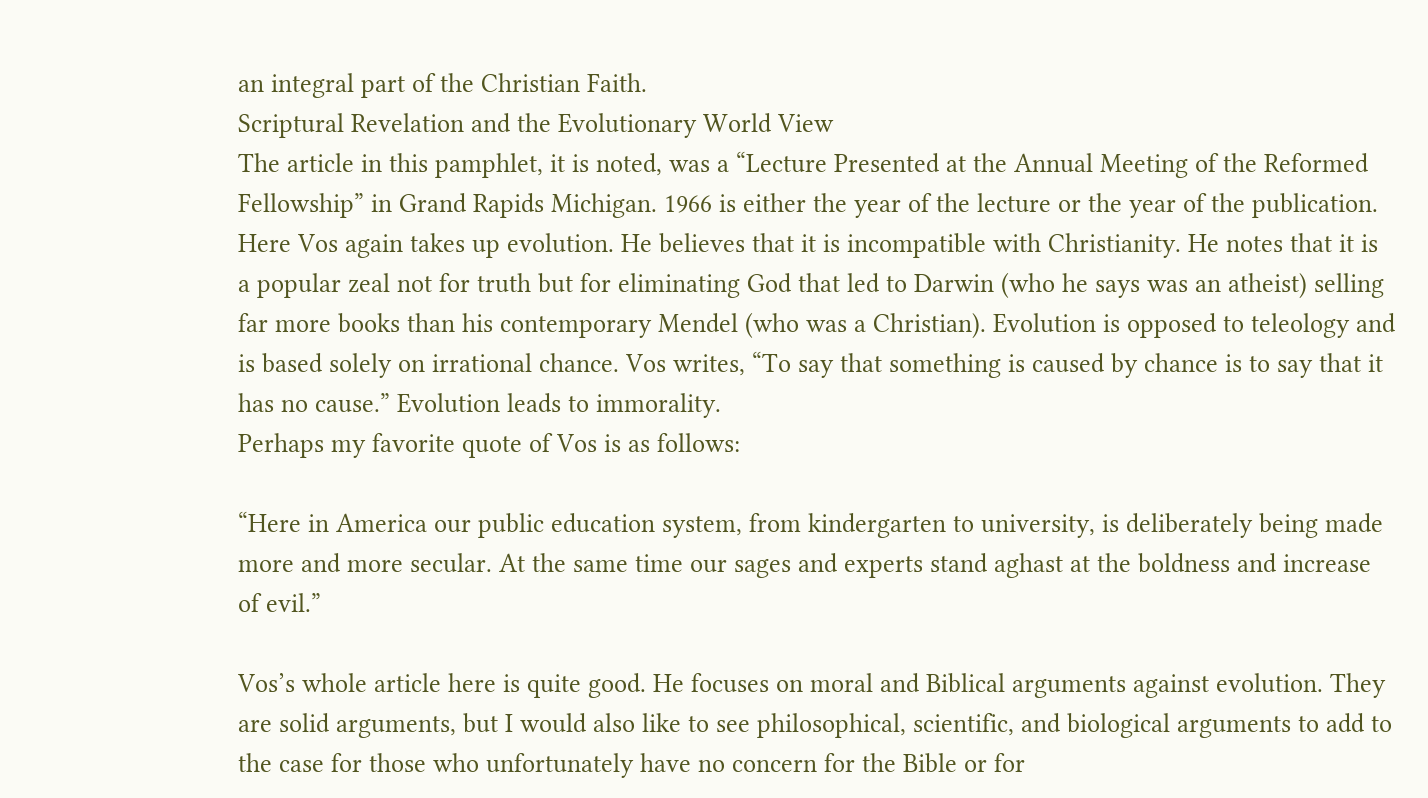an integral part of the Christian Faith.
Scriptural Revelation and the Evolutionary World View
The article in this pamphlet, it is noted, was a “Lecture Presented at the Annual Meeting of the Reformed Fellowship” in Grand Rapids Michigan. 1966 is either the year of the lecture or the year of the publication.
Here Vos again takes up evolution. He believes that it is incompatible with Christianity. He notes that it is a popular zeal not for truth but for eliminating God that led to Darwin (who he says was an atheist) selling far more books than his contemporary Mendel (who was a Christian). Evolution is opposed to teleology and is based solely on irrational chance. Vos writes, “To say that something is caused by chance is to say that it has no cause.” Evolution leads to immorality.
Perhaps my favorite quote of Vos is as follows:

“Here in America our public education system, from kindergarten to university, is deliberately being made more and more secular. At the same time our sages and experts stand aghast at the boldness and increase of evil.”

Vos’s whole article here is quite good. He focuses on moral and Biblical arguments against evolution. They are solid arguments, but I would also like to see philosophical, scientific, and biological arguments to add to the case for those who unfortunately have no concern for the Bible or for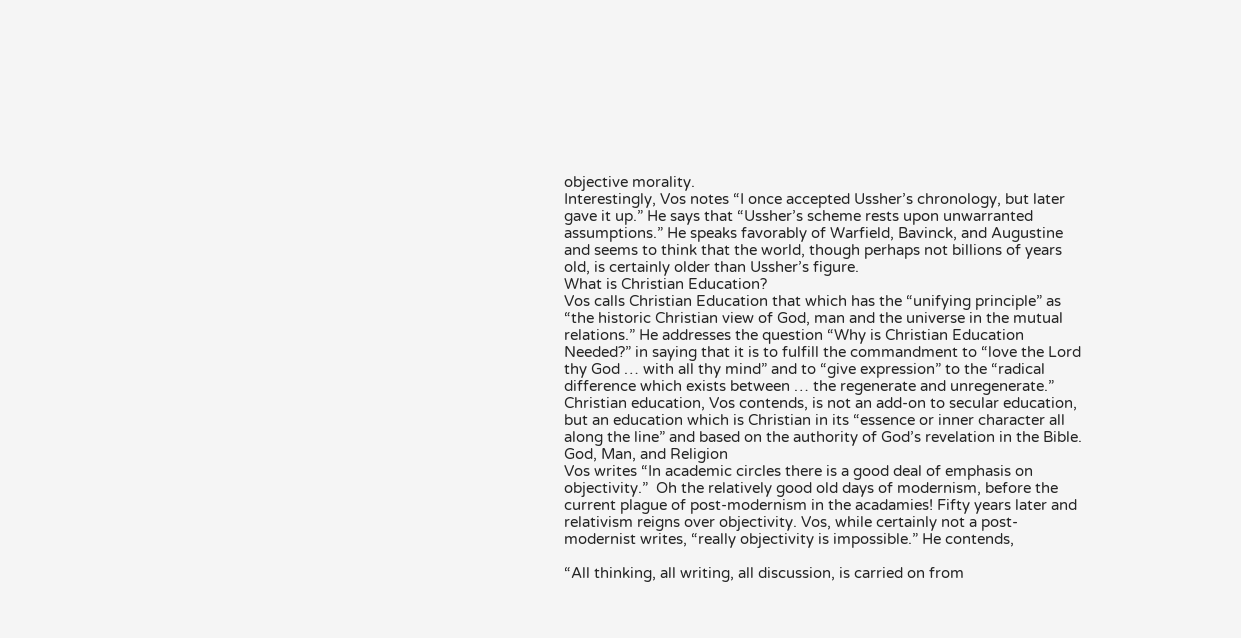objective morality.
Interestingly, Vos notes “I once accepted Ussher’s chronology, but later gave it up.” He says that “Ussher’s scheme rests upon unwarranted assumptions.” He speaks favorably of Warfield, Bavinck, and Augustine and seems to think that the world, though perhaps not billions of years old, is certainly older than Ussher’s figure.
What is Christian Education?
Vos calls Christian Education that which has the “unifying principle” as “the historic Christian view of God, man and the universe in the mutual relations.” He addresses the question “Why is Christian Education Needed?” in saying that it is to fulfill the commandment to “love the Lord thy God … with all thy mind” and to “give expression” to the “radical difference which exists between … the regenerate and unregenerate.” Christian education, Vos contends, is not an add-on to secular education, but an education which is Christian in its “essence or inner character all along the line” and based on the authority of God’s revelation in the Bible.
God, Man, and Religion
Vos writes “In academic circles there is a good deal of emphasis on objectivity.”  Oh the relatively good old days of modernism, before the current plague of post-modernism in the acadamies! Fifty years later and relativism reigns over objectivity. Vos, while certainly not a post-modernist writes, “really objectivity is impossible.” He contends,

“All thinking, all writing, all discussion, is carried on from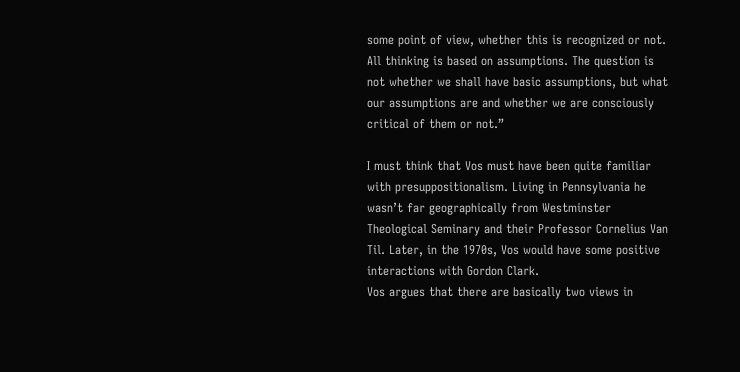some point of view, whether this is recognized or not. All thinking is based on assumptions. The question is not whether we shall have basic assumptions, but what our assumptions are and whether we are consciously critical of them or not.”

I must think that Vos must have been quite familiar with presuppositionalism. Living in Pennsylvania he wasn’t far geographically from Westminster Theological Seminary and their Professor Cornelius Van Til. Later, in the 1970s, Vos would have some positive interactions with Gordon Clark.
Vos argues that there are basically two views in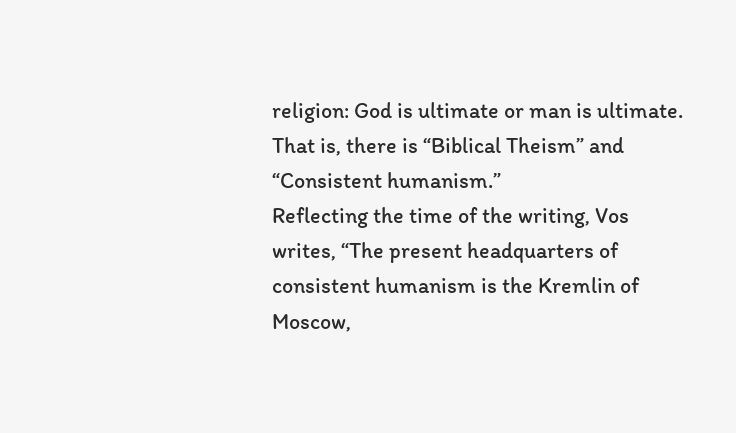religion: God is ultimate or man is ultimate. That is, there is “Biblical Theism” and “Consistent humanism.”
Reflecting the time of the writing, Vos writes, “The present headquarters of consistent humanism is the Kremlin of Moscow,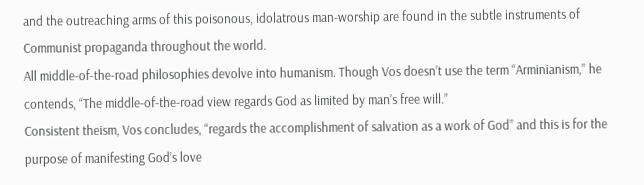and the outreaching arms of this poisonous, idolatrous man-worship are found in the subtle instruments of Communist propaganda throughout the world.
All middle-of-the-road philosophies devolve into humanism. Though Vos doesn’t use the term “Arminianism,” he contends, “The middle-of-the-road view regards God as limited by man’s free will.”
Consistent theism, Vos concludes, “regards the accomplishment of salvation as a work of God” and this is for the purpose of manifesting God’s love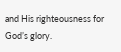and His righteousness for God’s glory.